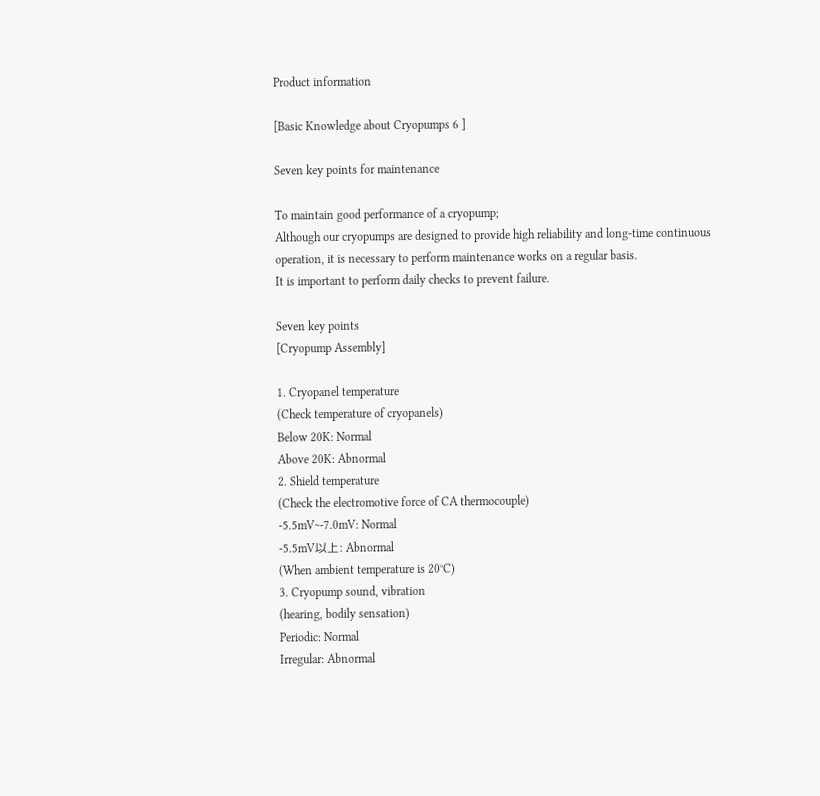Product information

[Basic Knowledge about Cryopumps 6 ]

Seven key points for maintenance

To maintain good performance of a cryopump;
Although our cryopumps are designed to provide high reliability and long-time continuous operation, it is necessary to perform maintenance works on a regular basis.
It is important to perform daily checks to prevent failure.

Seven key points
[Cryopump Assembly]

1. Cryopanel temperature
(Check temperature of cryopanels)
Below 20K: Normal
Above 20K: Abnormal
2. Shield temperature
(Check the electromotive force of CA thermocouple)
-5.5mV~-7.0mV: Normal
-5.5mV以上: Abnormal
(When ambient temperature is 20°C)
3. Cryopump sound, vibration
(hearing, bodily sensation)
Periodic: Normal
Irregular: Abnormal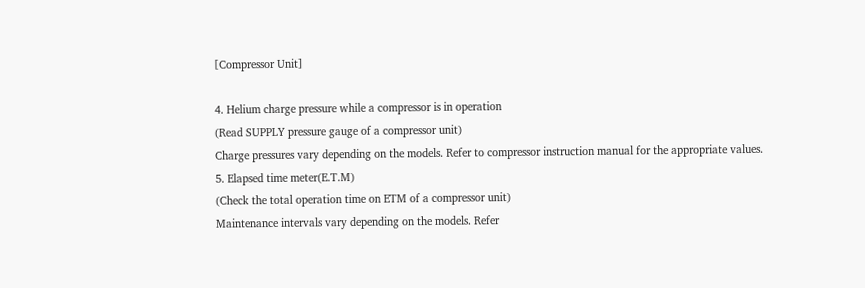[Compressor Unit]

4. Helium charge pressure while a compressor is in operation
(Read SUPPLY pressure gauge of a compressor unit)
Charge pressures vary depending on the models. Refer to compressor instruction manual for the appropriate values.
5. Elapsed time meter(E.T.M)
(Check the total operation time on ETM of a compressor unit)
Maintenance intervals vary depending on the models. Refer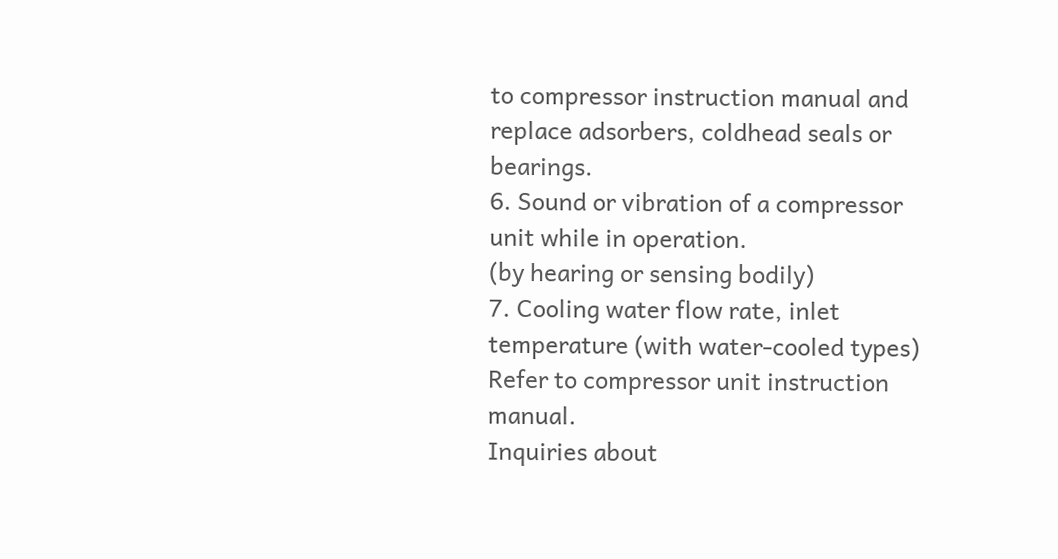to compressor instruction manual and replace adsorbers, coldhead seals or bearings.
6. Sound or vibration of a compressor unit while in operation.
(by hearing or sensing bodily)
7. Cooling water flow rate, inlet temperature (with water-cooled types) Refer to compressor unit instruction manual.
Inquiries about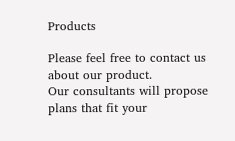Products

Please feel free to contact us about our product.
Our consultants will propose plans that fit your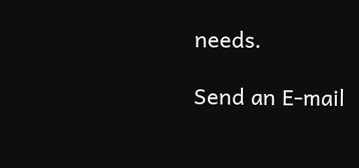needs.

Send an E-mail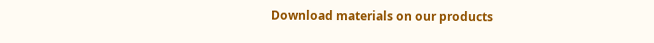Download materials on our products